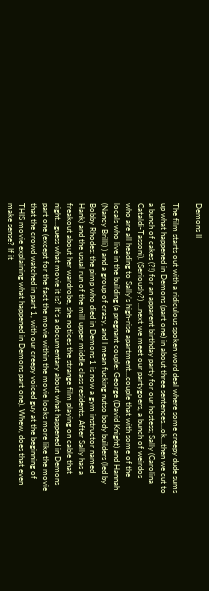Demons II

The film starts out with a ridiculous spoken word deal where some creepy dude sums up what happened in Demons (part one) in about three sentences…ok…then we cut to a bunch of cakes (?!) for an apparent birthday party for our hostess; Sally (Carolina Cataldi-Tassoni). (Seriously?) …next we meet our partygoers, a bunch of weirdos who are all heading to Sally’s high-rise apartment…couple that with some of the locals who live in the building (a pregnant couple: George (David Knight) and Hannah (Nancy Brilli) ) and a group of crazy, and I mean fucking nutso body builders (led by Bobby Rhodes: the pimp who died in Demons 1 is now a gym instructor named Hank) and the usual run of the mill upper middle class residents. After Sally has a freakout about her wardrobe, she notices the strange film playing on cable that night…guess what movie it is? It’s a documentary about what happened in Demons part one (except for the fact the movie within the movie looks more like the movie that the crowd watched in part 1, with our creepy voiced guy at the beginning of THIS movie explaining what happened in Demons part one). Whew, does that even make sense? If it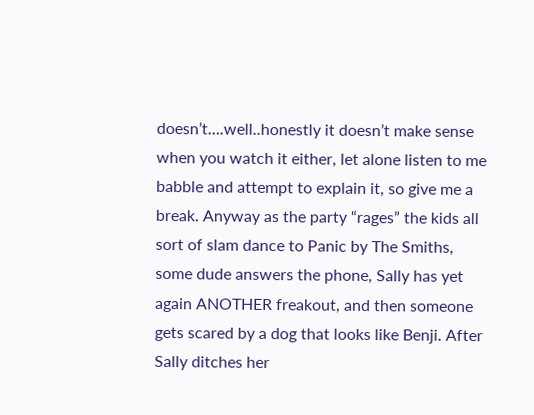doesn’t….well..honestly it doesn’t make sense when you watch it either, let alone listen to me babble and attempt to explain it, so give me a break. Anyway as the party “rages” the kids all sort of slam dance to Panic by The Smiths, some dude answers the phone, Sally has yet again ANOTHER freakout, and then someone gets scared by a dog that looks like Benji. After Sally ditches her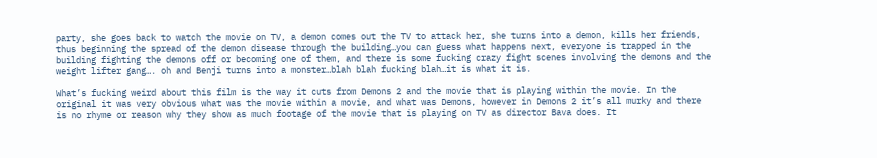party, she goes back to watch the movie on TV, a demon comes out the TV to attack her, she turns into a demon, kills her friends, thus beginning the spread of the demon disease through the building…you can guess what happens next, everyone is trapped in the building fighting the demons off or becoming one of them, and there is some fucking crazy fight scenes involving the demons and the weight lifter gang…. oh and Benji turns into a monster…blah blah fucking blah…it is what it is.

What’s fucking weird about this film is the way it cuts from Demons 2 and the movie that is playing within the movie. In the original it was very obvious what was the movie within a movie, and what was Demons, however in Demons 2 it’s all murky and there is no rhyme or reason why they show as much footage of the movie that is playing on TV as director Bava does. It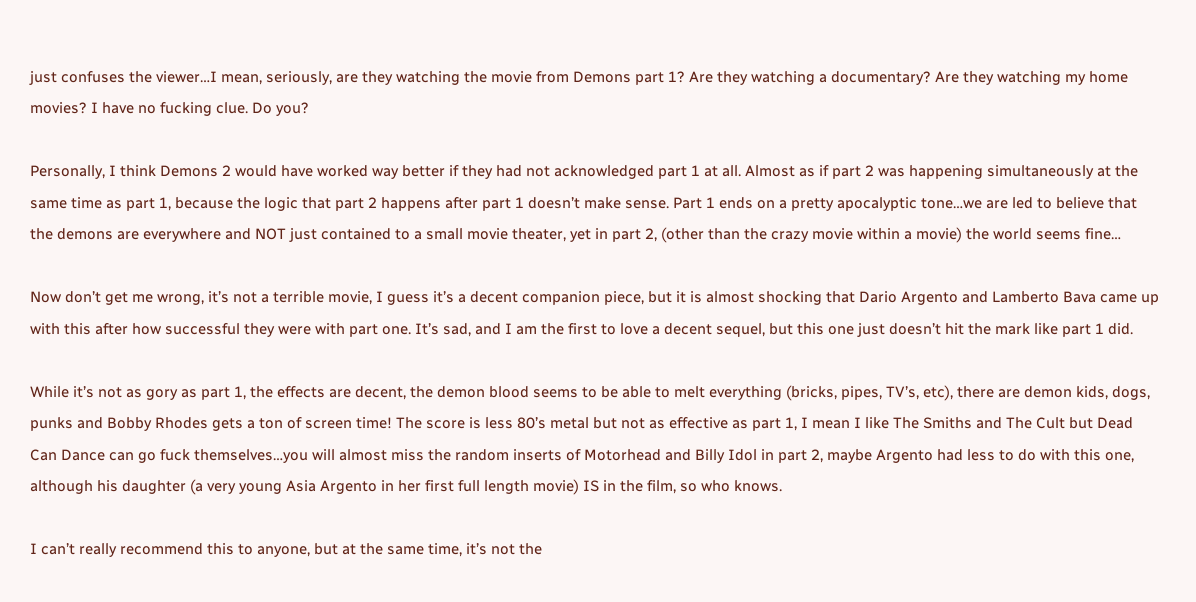just confuses the viewer…I mean, seriously, are they watching the movie from Demons part 1? Are they watching a documentary? Are they watching my home movies? I have no fucking clue. Do you?

Personally, I think Demons 2 would have worked way better if they had not acknowledged part 1 at all. Almost as if part 2 was happening simultaneously at the same time as part 1, because the logic that part 2 happens after part 1 doesn’t make sense. Part 1 ends on a pretty apocalyptic tone…we are led to believe that the demons are everywhere and NOT just contained to a small movie theater, yet in part 2, (other than the crazy movie within a movie) the world seems fine…

Now don’t get me wrong, it’s not a terrible movie, I guess it’s a decent companion piece, but it is almost shocking that Dario Argento and Lamberto Bava came up with this after how successful they were with part one. It’s sad, and I am the first to love a decent sequel, but this one just doesn’t hit the mark like part 1 did.

While it’s not as gory as part 1, the effects are decent, the demon blood seems to be able to melt everything (bricks, pipes, TV’s, etc), there are demon kids, dogs, punks and Bobby Rhodes gets a ton of screen time! The score is less 80’s metal but not as effective as part 1, I mean I like The Smiths and The Cult but Dead Can Dance can go fuck themselves…you will almost miss the random inserts of Motorhead and Billy Idol in part 2, maybe Argento had less to do with this one, although his daughter (a very young Asia Argento in her first full length movie) IS in the film, so who knows.

I can’t really recommend this to anyone, but at the same time, it’s not the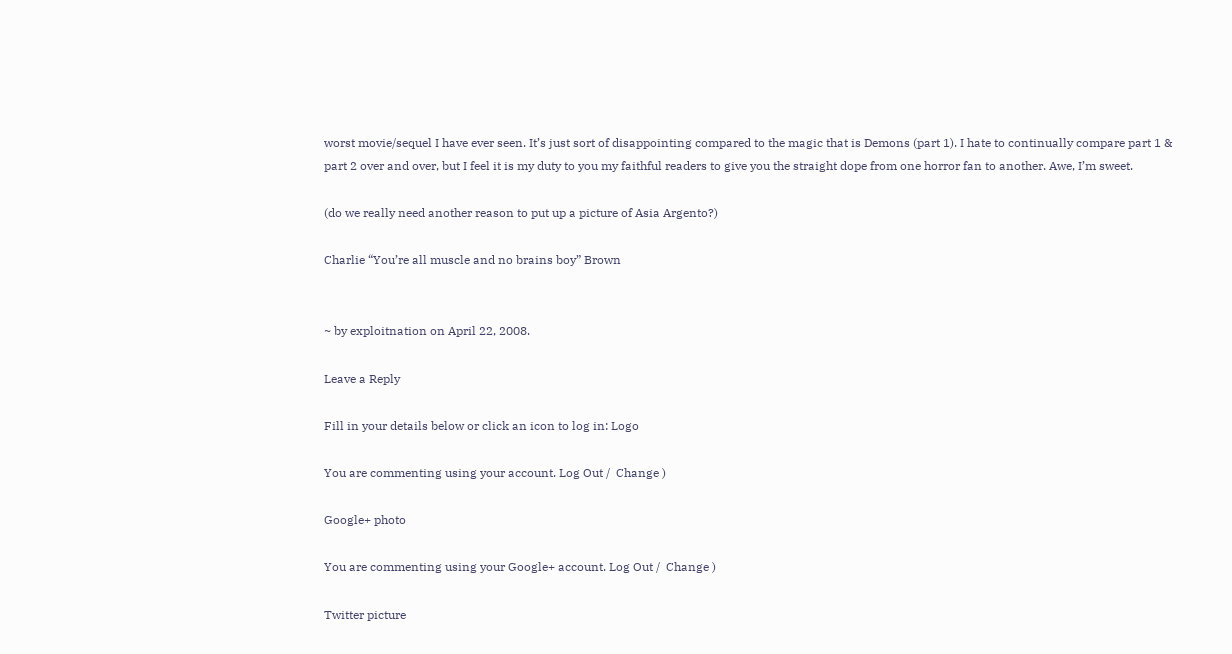worst movie/sequel I have ever seen. It’s just sort of disappointing compared to the magic that is Demons (part 1). I hate to continually compare part 1 & part 2 over and over, but I feel it is my duty to you my faithful readers to give you the straight dope from one horror fan to another. Awe, I’m sweet.

(do we really need another reason to put up a picture of Asia Argento?)

Charlie “You’re all muscle and no brains boy” Brown


~ by exploitnation on April 22, 2008.

Leave a Reply

Fill in your details below or click an icon to log in: Logo

You are commenting using your account. Log Out /  Change )

Google+ photo

You are commenting using your Google+ account. Log Out /  Change )

Twitter picture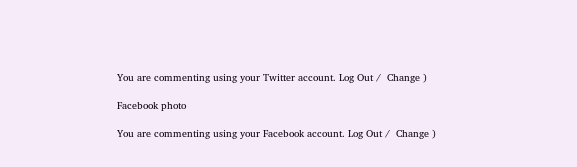You are commenting using your Twitter account. Log Out /  Change )

Facebook photo

You are commenting using your Facebook account. Log Out /  Change )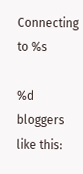Connecting to %s

%d bloggers like this: